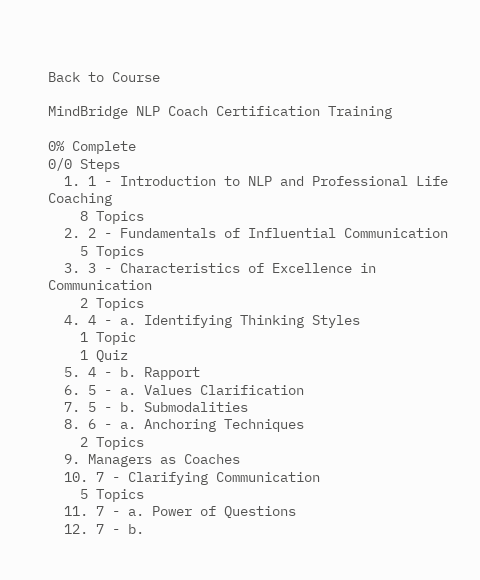Back to Course

MindBridge NLP Coach Certification Training

0% Complete
0/0 Steps
  1. 1 - Introduction to NLP and Professional Life Coaching
    8 Topics
  2. 2 - Fundamentals of Influential Communication
    5 Topics
  3. 3 - Characteristics of Excellence in Communication
    2 Topics
  4. 4 - a. Identifying Thinking Styles
    1 Topic
    1 Quiz
  5. 4 - b. Rapport
  6. 5 - a. Values Clarification
  7. 5 - b. Submodalities
  8. 6 - a. Anchoring Techniques
    2 Topics
  9. Managers as Coaches
  10. 7 - Clarifying Communication
    5 Topics
  11. 7 - a. Power of Questions
  12. 7 - b.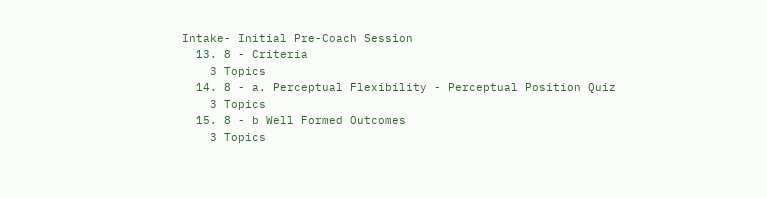Intake- Initial Pre-Coach Session
  13. 8 - Criteria
    3 Topics
  14. 8 - a. Perceptual Flexibility - Perceptual Position Quiz
    3 Topics
  15. 8 - b Well Formed Outcomes
    3 Topics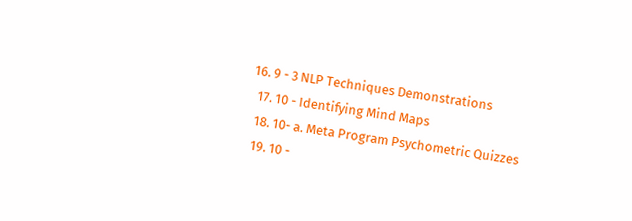16. 9 - 3 NLP Techniques Demonstrations
  17. 10 - Identifying Mind Maps
  18. 10- a. Meta Program Psychometric Quizzes
  19. 10 -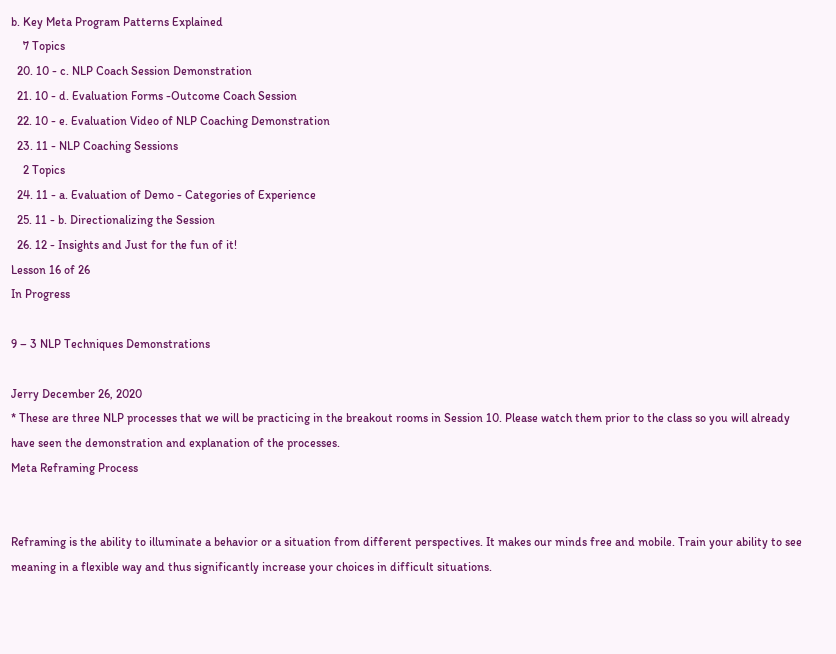b. Key Meta Program Patterns Explained
    7 Topics
  20. 10 - c. NLP Coach Session Demonstration
  21. 10 - d. Evaluation Forms -Outcome Coach Session
  22. 10 - e. Evaluation Video of NLP Coaching Demonstration
  23. 11 - NLP Coaching Sessions
    2 Topics
  24. 11 - a. Evaluation of Demo - Categories of Experience
  25. 11 - b. Directionalizing the Session
  26. 12 - Insights and Just for the fun of it!
Lesson 16 of 26
In Progress

9 – 3 NLP Techniques Demonstrations

Jerry December 26, 2020
* These are three NLP processes that we will be practicing in the breakout rooms in Session 10. Please watch them prior to the class so you will already have seen the demonstration and explanation of the processes.
Meta Reframing Process


Reframing is the ability to illuminate a behavior or a situation from different perspectives. It makes our minds free and mobile. Train your ability to see meaning in a flexible way and thus significantly increase your choices in difficult situations.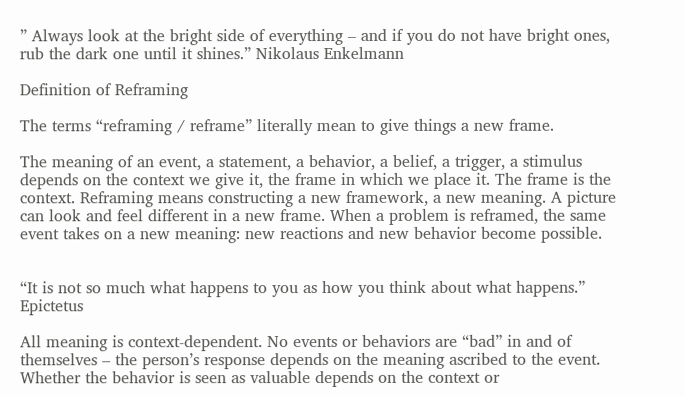” Always look at the bright side of everything – and if you do not have bright ones, rub the dark one until it shines.” Nikolaus Enkelmann

Definition of Reframing

The terms “reframing / reframe” literally mean to give things a new frame.

The meaning of an event, a statement, a behavior, a belief, a trigger, a stimulus depends on the context we give it, the frame in which we place it. The frame is the context. Reframing means constructing a new framework, a new meaning. A picture can look and feel different in a new frame. When a problem is reframed, the same event takes on a new meaning: new reactions and new behavior become possible.


“It is not so much what happens to you as how you think about what happens.” Epictetus

All meaning is context-dependent. No events or behaviors are “bad” in and of themselves – the person’s response depends on the meaning ascribed to the event. Whether the behavior is seen as valuable depends on the context or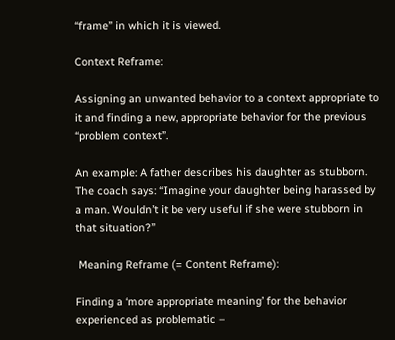“frame” in which it is viewed.

Context Reframe:

Assigning an unwanted behavior to a context appropriate to it and finding a new, appropriate behavior for the previous “problem context”.

An example: A father describes his daughter as stubborn. The coach says: “Imagine your daughter being harassed by a man. Wouldn’t it be very useful if she were stubborn in that situation?”

 Meaning Reframe (= Content Reframe):

Finding a ‘more appropriate meaning’ for the behavior experienced as problematic –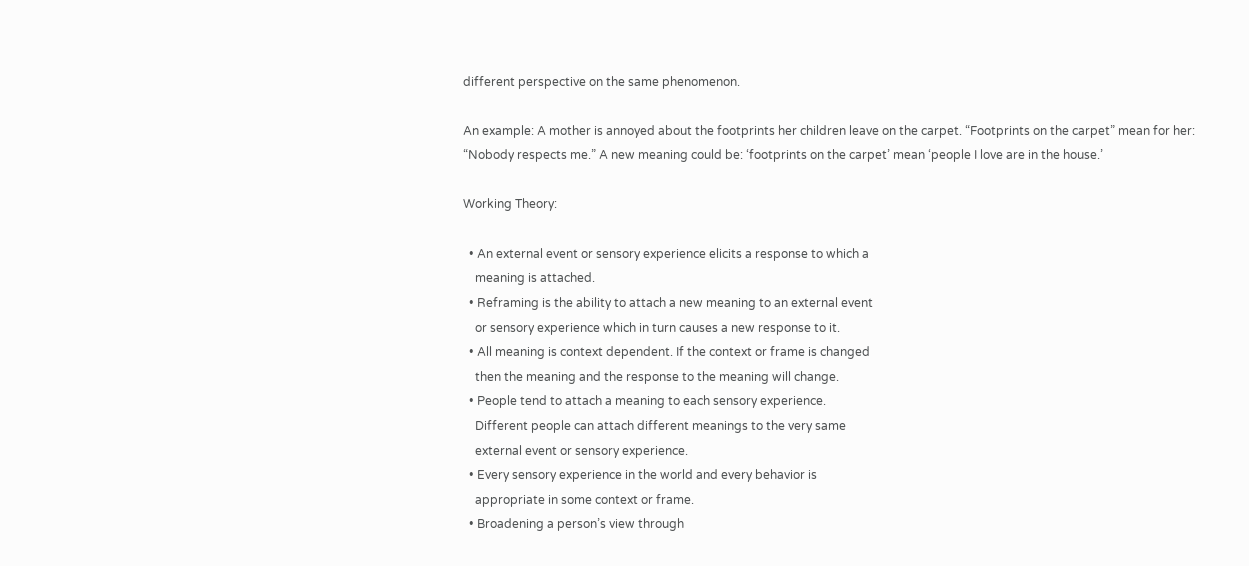different perspective on the same phenomenon.

An example: A mother is annoyed about the footprints her children leave on the carpet. “Footprints on the carpet” mean for her: “Nobody respects me.” A new meaning could be: ‘footprints on the carpet’ mean ‘people I love are in the house.’

Working Theory:

  • An external event or sensory experience elicits a response to which a
    meaning is attached.
  • Reframing is the ability to attach a new meaning to an external event
    or sensory experience which in turn causes a new response to it.
  • All meaning is context dependent. If the context or frame is changed
    then the meaning and the response to the meaning will change.
  • People tend to attach a meaning to each sensory experience.
    Different people can attach different meanings to the very same
    external event or sensory experience.
  • Every sensory experience in the world and every behavior is
    appropriate in some context or frame.
  • Broadening a person’s view through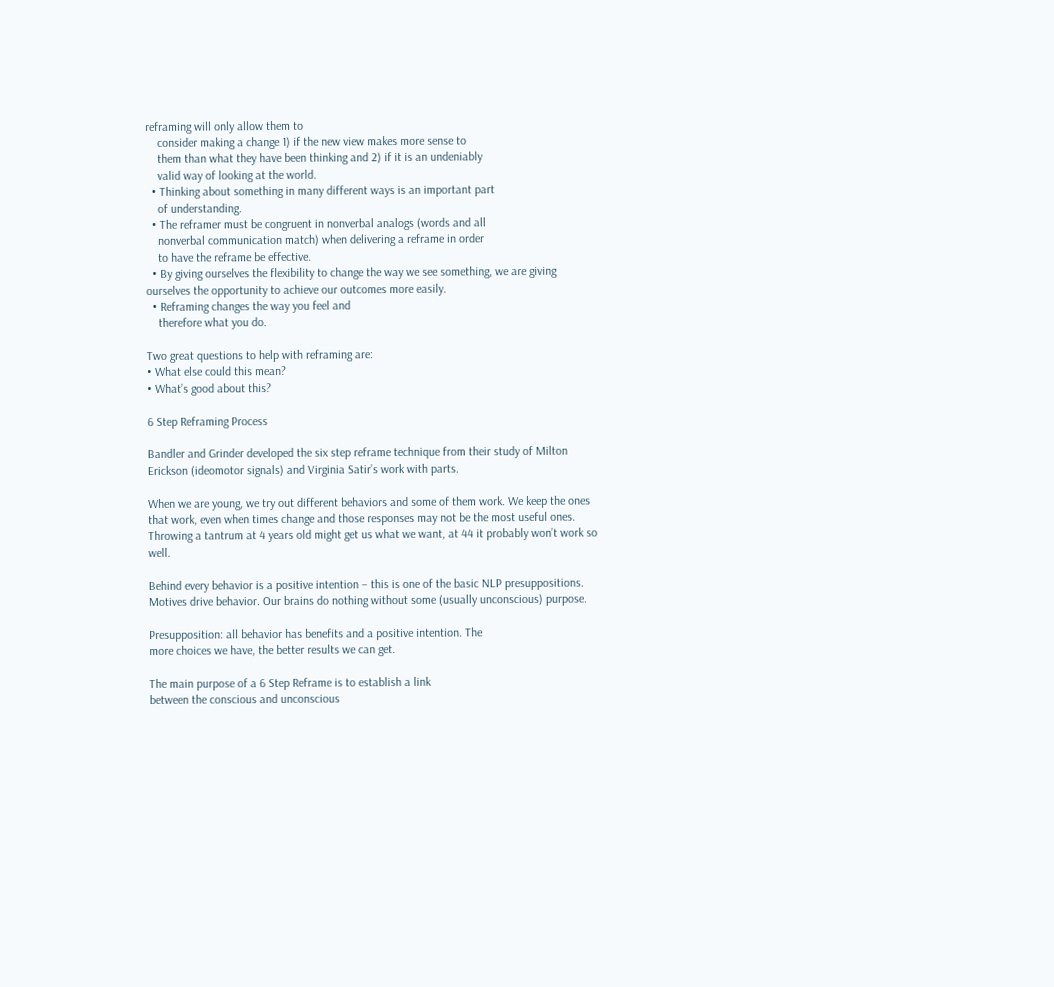reframing will only allow them to
    consider making a change 1) if the new view makes more sense to
    them than what they have been thinking and 2) if it is an undeniably
    valid way of looking at the world.
  • Thinking about something in many different ways is an important part
    of understanding.
  • The reframer must be congruent in nonverbal analogs (words and all
    nonverbal communication match) when delivering a reframe in order
    to have the reframe be effective.
  • By giving ourselves the flexibility to change the way we see something, we are giving ourselves the opportunity to achieve our outcomes more easily.
  • Reframing changes the way you feel and
    therefore what you do.

Two great questions to help with reframing are:
• What else could this mean?
• What’s good about this?

6 Step Reframing Process

Bandler and Grinder developed the six step reframe technique from their study of Milton Erickson (ideomotor signals) and Virginia Satir’s work with parts.

When we are young, we try out different behaviors and some of them work. We keep the ones that work, even when times change and those responses may not be the most useful ones. Throwing a tantrum at 4 years old might get us what we want, at 44 it probably won’t work so well.

Behind every behavior is a positive intention – this is one of the basic NLP presuppositions. Motives drive behavior. Our brains do nothing without some (usually unconscious) purpose.

Presupposition: all behavior has benefits and a positive intention. The
more choices we have, the better results we can get.

The main purpose of a 6 Step Reframe is to establish a link
between the conscious and unconscious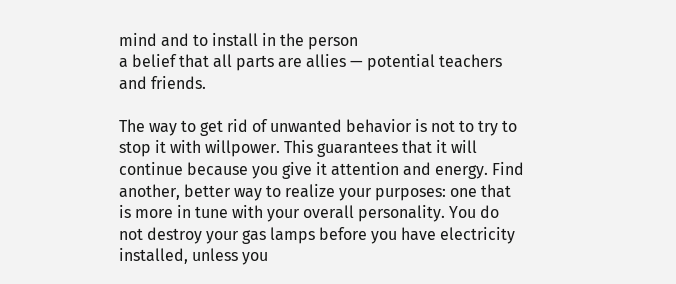mind and to install in the person
a belief that all parts are allies — potential teachers and friends.

The way to get rid of unwanted behavior is not to try to stop it with willpower. This guarantees that it will continue because you give it attention and energy. Find another, better way to realize your purposes: one that is more in tune with your overall personality. You do not destroy your gas lamps before you have electricity installed, unless you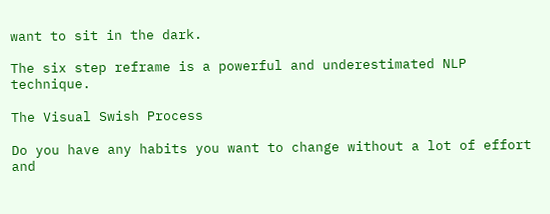want to sit in the dark.

The six step reframe is a powerful and underestimated NLP technique.

The Visual Swish Process

Do you have any habits you want to change without a lot of effort and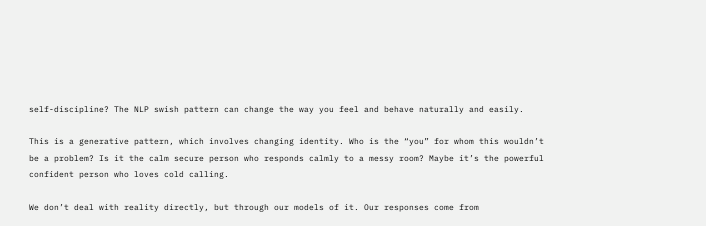self-discipline? The NLP swish pattern can change the way you feel and behave naturally and easily.

This is a generative pattern, which involves changing identity. Who is the “you” for whom this wouldn’t be a problem? Is it the calm secure person who responds calmly to a messy room? Maybe it’s the powerful confident person who loves cold calling.

We don’t deal with reality directly, but through our models of it. Our responses come from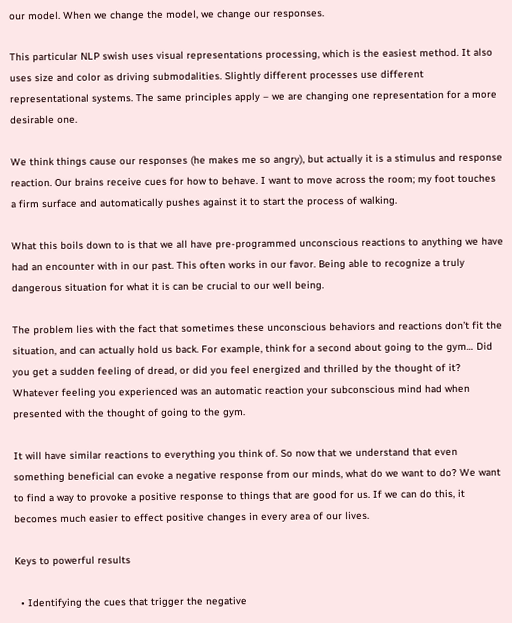our model. When we change the model, we change our responses.

This particular NLP swish uses visual representations processing, which is the easiest method. It also uses size and color as driving submodalities. Slightly different processes use different representational systems. The same principles apply – we are changing one representation for a more desirable one.

We think things cause our responses (he makes me so angry), but actually it is a stimulus and response reaction. Our brains receive cues for how to behave. I want to move across the room; my foot touches a firm surface and automatically pushes against it to start the process of walking.

What this boils down to is that we all have pre-programmed unconscious reactions to anything we have had an encounter with in our past. This often works in our favor. Being able to recognize a truly dangerous situation for what it is can be crucial to our well being.

The problem lies with the fact that sometimes these unconscious behaviors and reactions don’t fit the situation, and can actually hold us back. For example, think for a second about going to the gym… Did you get a sudden feeling of dread, or did you feel energized and thrilled by the thought of it? Whatever feeling you experienced was an automatic reaction your subconscious mind had when presented with the thought of going to the gym.

It will have similar reactions to everything you think of. So now that we understand that even something beneficial can evoke a negative response from our minds, what do we want to do? We want to find a way to provoke a positive response to things that are good for us. If we can do this, it becomes much easier to effect positive changes in every area of our lives.

Keys to powerful results

  • Identifying the cues that trigger the negative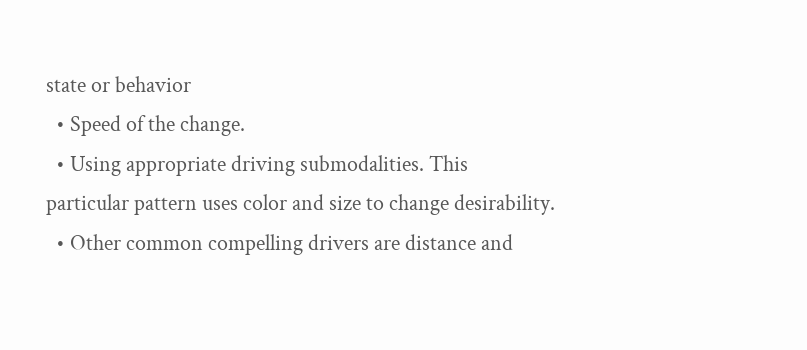state or behavior
  • Speed of the change.
  • Using appropriate driving submodalities. This particular pattern uses color and size to change desirability.
  • Other common compelling drivers are distance and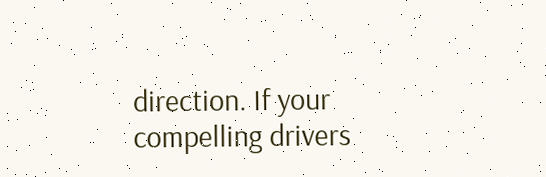direction. If your compelling drivers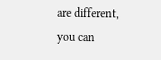are different, you can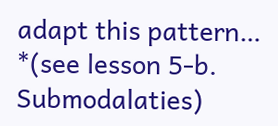adapt this pattern… *(see lesson 5-b. Submodalaties)